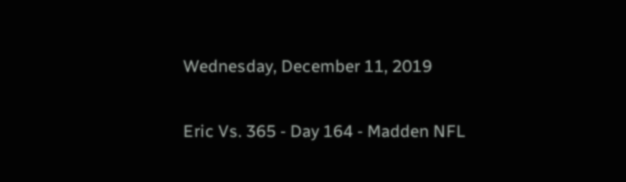Wednesday, December 11, 2019

Eric Vs. 365 - Day 164 - Madden NFL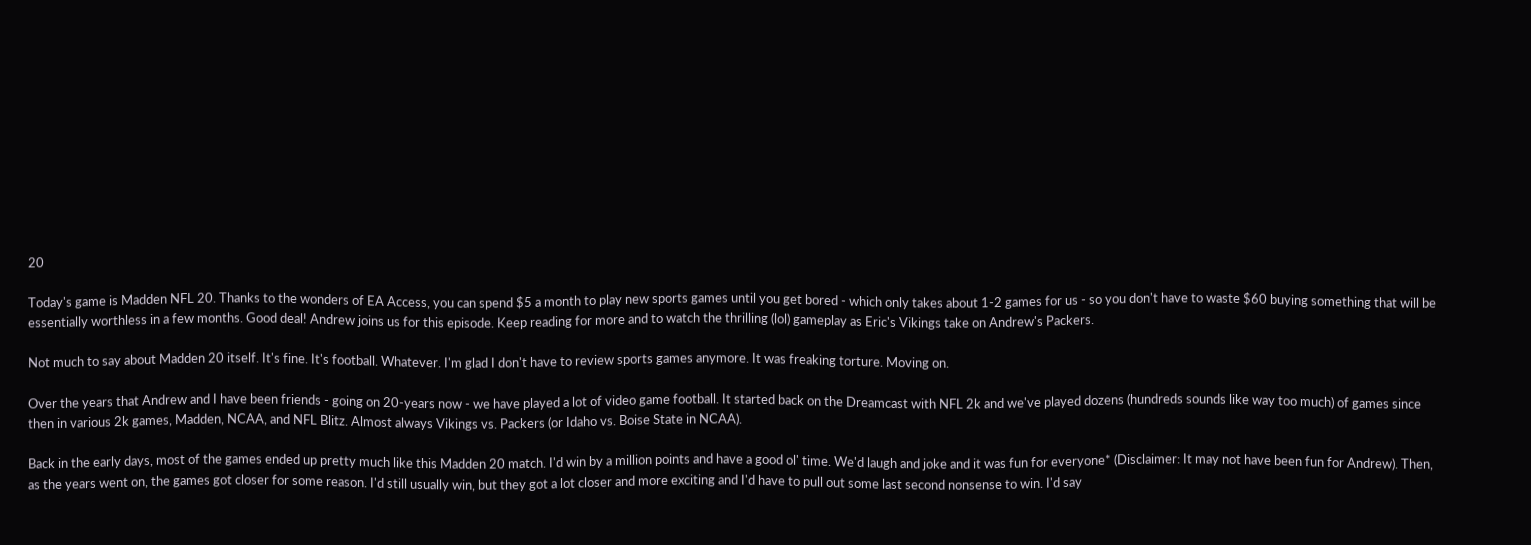20

Today's game is Madden NFL 20. Thanks to the wonders of EA Access, you can spend $5 a month to play new sports games until you get bored - which only takes about 1-2 games for us - so you don't have to waste $60 buying something that will be essentially worthless in a few months. Good deal! Andrew joins us for this episode. Keep reading for more and to watch the thrilling (lol) gameplay as Eric's Vikings take on Andrew's Packers.

Not much to say about Madden 20 itself. It's fine. It's football. Whatever. I'm glad I don't have to review sports games anymore. It was freaking torture. Moving on.

Over the years that Andrew and I have been friends - going on 20-years now - we have played a lot of video game football. It started back on the Dreamcast with NFL 2k and we've played dozens (hundreds sounds like way too much) of games since then in various 2k games, Madden, NCAA, and NFL Blitz. Almost always Vikings vs. Packers (or Idaho vs. Boise State in NCAA).

Back in the early days, most of the games ended up pretty much like this Madden 20 match. I'd win by a million points and have a good ol' time. We'd laugh and joke and it was fun for everyone* (Disclaimer: It may not have been fun for Andrew). Then, as the years went on, the games got closer for some reason. I'd still usually win, but they got a lot closer and more exciting and I'd have to pull out some last second nonsense to win. I'd say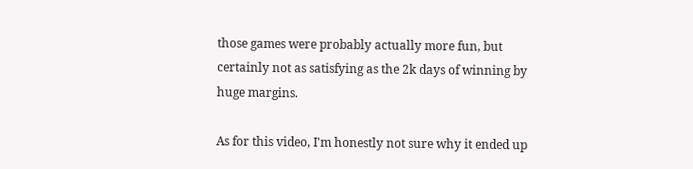those games were probably actually more fun, but certainly not as satisfying as the 2k days of winning by huge margins.

As for this video, I'm honestly not sure why it ended up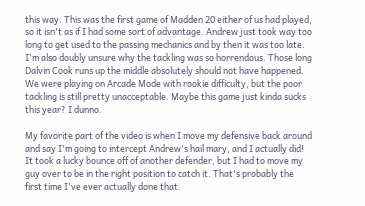this way. This was the first game of Madden 20 either of us had played, so it isn't as if I had some sort of advantage. Andrew just took way too long to get used to the passing mechanics and by then it was too late. I'm also doubly unsure why the tackling was so horrendous. Those long Dalvin Cook runs up the middle absolutely should not have happened. We were playing on Arcade Mode with rookie difficulty, but the poor tackling is still pretty unacceptable. Maybe this game just kinda sucks this year? I dunno.

My favorite part of the video is when I move my defensive back around and say I'm going to intercept Andrew's hail mary, and I actually did! It took a lucky bounce off of another defender, but I had to move my guy over to be in the right position to catch it. That's probably the first time I've ever actually done that.